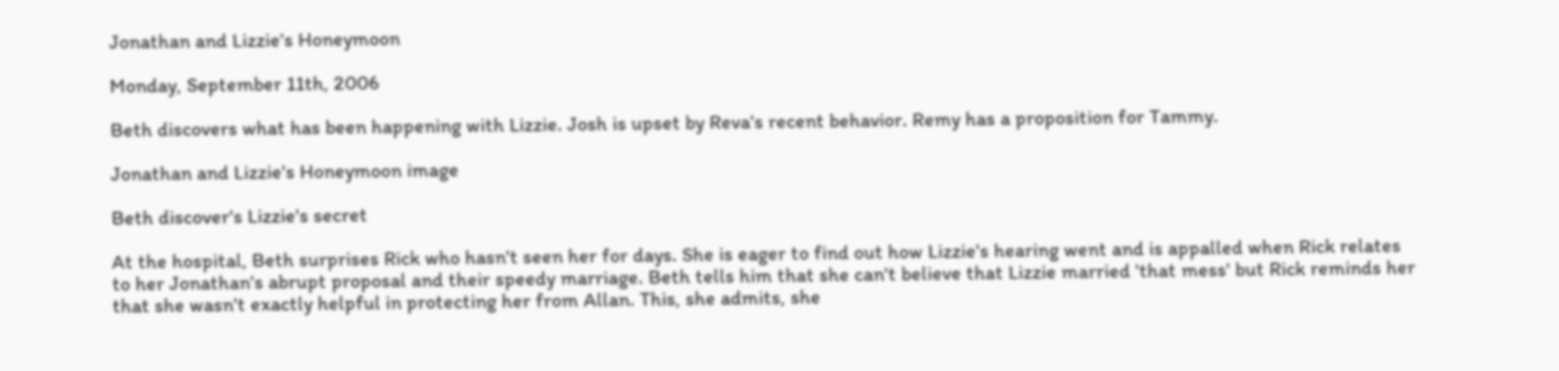Jonathan and Lizzie's Honeymoon

Monday, September 11th, 2006

Beth discovers what has been happening with Lizzie. Josh is upset by Reva's recent behavior. Remy has a proposition for Tammy.

Jonathan and Lizzie's Honeymoon image

Beth discover's Lizzie's secret

At the hospital, Beth surprises Rick who hasn't seen her for days. She is eager to find out how Lizzie's hearing went and is appalled when Rick relates to her Jonathan's abrupt proposal and their speedy marriage. Beth tells him that she can't believe that Lizzie married 'that mess' but Rick reminds her that she wasn't exactly helpful in protecting her from Allan. This, she admits, she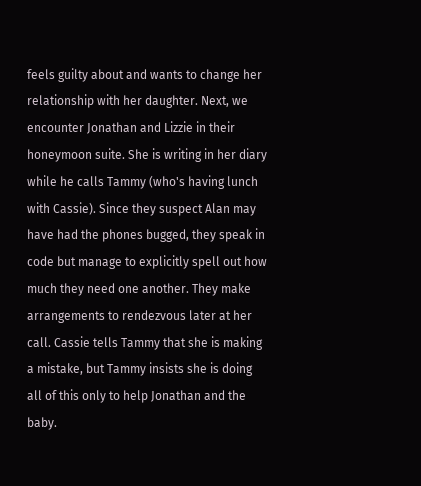feels guilty about and wants to change her relationship with her daughter. Next, we encounter Jonathan and Lizzie in their honeymoon suite. She is writing in her diary while he calls Tammy (who's having lunch with Cassie). Since they suspect Alan may have had the phones bugged, they speak in code but manage to explicitly spell out how much they need one another. They make arrangements to rendezvous later at her call. Cassie tells Tammy that she is making a mistake, but Tammy insists she is doing all of this only to help Jonathan and the baby.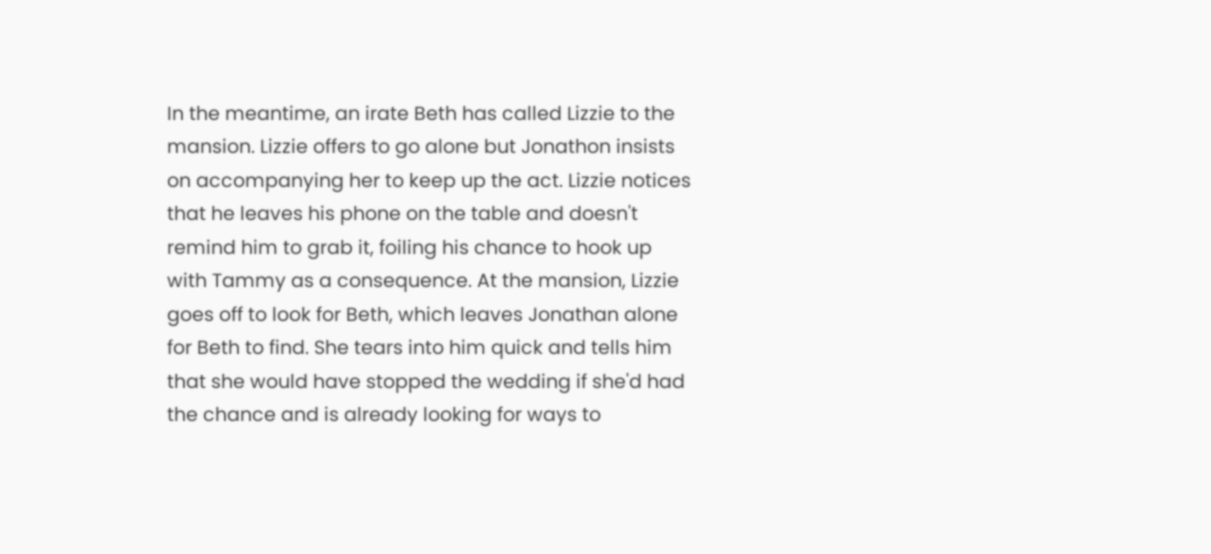In the meantime, an irate Beth has called Lizzie to the mansion. Lizzie offers to go alone but Jonathon insists on accompanying her to keep up the act. Lizzie notices that he leaves his phone on the table and doesn't remind him to grab it, foiling his chance to hook up with Tammy as a consequence. At the mansion, Lizzie goes off to look for Beth, which leaves Jonathan alone for Beth to find. She tears into him quick and tells him that she would have stopped the wedding if she'd had the chance and is already looking for ways to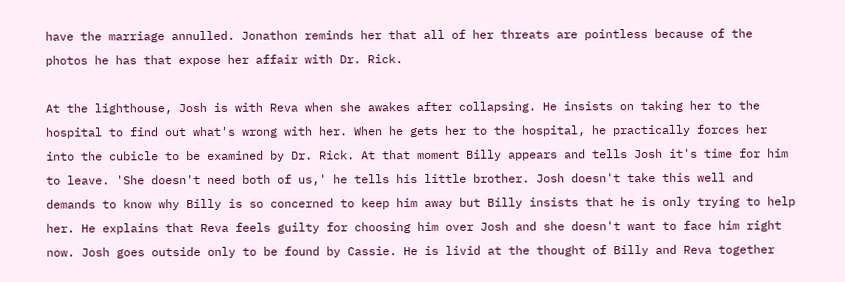have the marriage annulled. Jonathon reminds her that all of her threats are pointless because of the photos he has that expose her affair with Dr. Rick.

At the lighthouse, Josh is with Reva when she awakes after collapsing. He insists on taking her to the hospital to find out what's wrong with her. When he gets her to the hospital, he practically forces her into the cubicle to be examined by Dr. Rick. At that moment Billy appears and tells Josh it's time for him to leave. 'She doesn't need both of us,' he tells his little brother. Josh doesn't take this well and demands to know why Billy is so concerned to keep him away but Billy insists that he is only trying to help her. He explains that Reva feels guilty for choosing him over Josh and she doesn't want to face him right now. Josh goes outside only to be found by Cassie. He is livid at the thought of Billy and Reva together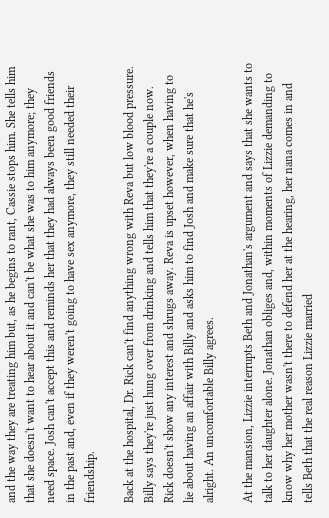and the way they are treating him but, as he begins to rant, Cassie stops him. She tells him that she doesn't want to hear about it and can't be what she was to him anymore; they need space. Josh can't accept this and reminds her that they had always been good friends in the past and, even if they weren't going to have sex anymore, they still needed their friendship.

Back at the hospital, Dr. Rick can't find anything wrong with Reva but low blood pressure. Billy says they're just hung over from drinking and tells him that they're a couple now. Rick doesn't show any interest and shrugs away. Reva is upset however, when having to lie about having an affair with Billy and asks him to find Josh and make sure that he's alright. An uncomfortable Billy agrees.

At the mansion, Lizzie interrupts Beth and Jonathan's argument and says that she wants to talk to her daughter alone. Jonathan obliges and, within moments of Lizzie demanding to know why her mother wasn't there to defend her at the hearing, her nana comes in and tells Beth that the real reason Lizzie married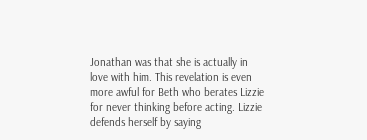Jonathan was that she is actually in love with him. This revelation is even more awful for Beth who berates Lizzie for never thinking before acting. Lizzie defends herself by saying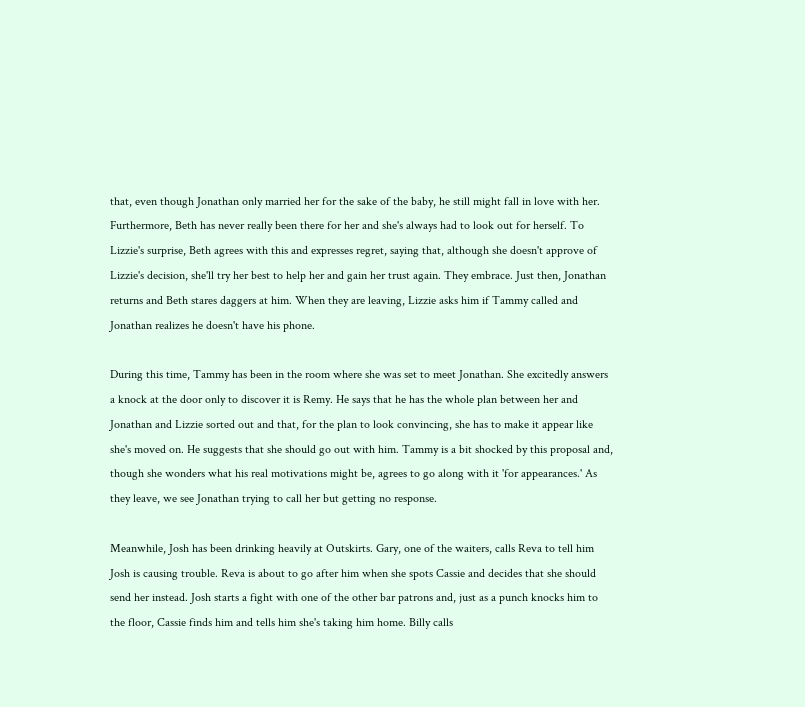that, even though Jonathan only married her for the sake of the baby, he still might fall in love with her. Furthermore, Beth has never really been there for her and she's always had to look out for herself. To Lizzie's surprise, Beth agrees with this and expresses regret, saying that, although she doesn't approve of Lizzie's decision, she'll try her best to help her and gain her trust again. They embrace. Just then, Jonathan returns and Beth stares daggers at him. When they are leaving, Lizzie asks him if Tammy called and Jonathan realizes he doesn't have his phone.

During this time, Tammy has been in the room where she was set to meet Jonathan. She excitedly answers a knock at the door only to discover it is Remy. He says that he has the whole plan between her and Jonathan and Lizzie sorted out and that, for the plan to look convincing, she has to make it appear like she's moved on. He suggests that she should go out with him. Tammy is a bit shocked by this proposal and, though she wonders what his real motivations might be, agrees to go along with it 'for appearances.' As they leave, we see Jonathan trying to call her but getting no response.

Meanwhile, Josh has been drinking heavily at Outskirts. Gary, one of the waiters, calls Reva to tell him Josh is causing trouble. Reva is about to go after him when she spots Cassie and decides that she should send her instead. Josh starts a fight with one of the other bar patrons and, just as a punch knocks him to the floor, Cassie finds him and tells him she's taking him home. Billy calls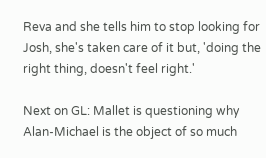Reva and she tells him to stop looking for Josh, she's taken care of it but, 'doing the right thing, doesn't feel right.'

Next on GL: Mallet is questioning why Alan-Michael is the object of so much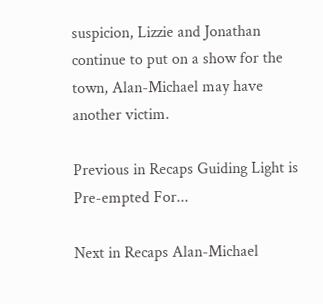suspicion, Lizzie and Jonathan continue to put on a show for the town, Alan-Michael may have another victim.

Previous in Recaps Guiding Light is Pre-empted For...

Next in Recaps Alan-Michael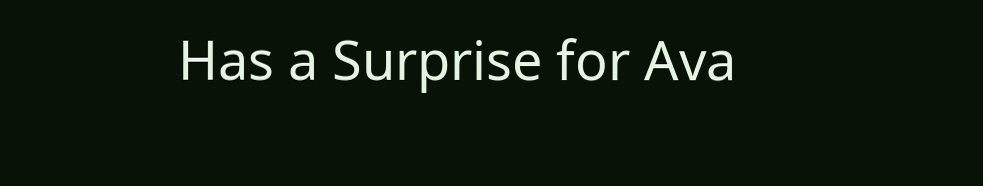Has a Surprise for Ava